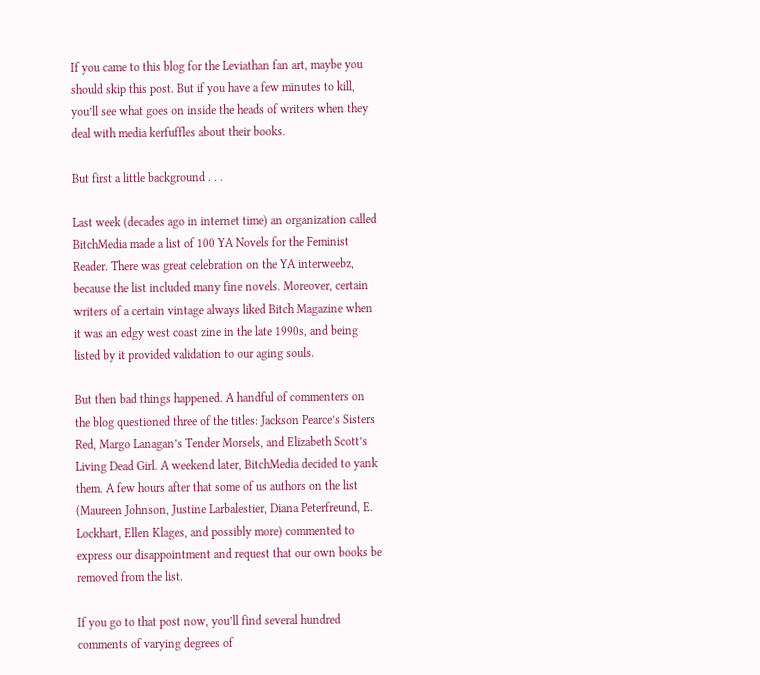If you came to this blog for the Leviathan fan art, maybe you should skip this post. But if you have a few minutes to kill, you’ll see what goes on inside the heads of writers when they deal with media kerfuffles about their books.

But first a little background . . .

Last week (decades ago in internet time) an organization called BitchMedia made a list of 100 YA Novels for the Feminist Reader. There was great celebration on the YA interweebz, because the list included many fine novels. Moreover, certain writers of a certain vintage always liked Bitch Magazine when it was an edgy west coast zine in the late 1990s, and being listed by it provided validation to our aging souls.

But then bad things happened. A handful of commenters on the blog questioned three of the titles: Jackson Pearce’s Sisters Red, Margo Lanagan’s Tender Morsels, and Elizabeth Scott’s Living Dead Girl. A weekend later, BitchMedia decided to yank them. A few hours after that some of us authors on the list (Maureen Johnson, Justine Larbalestier, Diana Peterfreund, E. Lockhart, Ellen Klages, and possibly more) commented to express our disappointment and request that our own books be removed from the list.

If you go to that post now, you’ll find several hundred comments of varying degrees of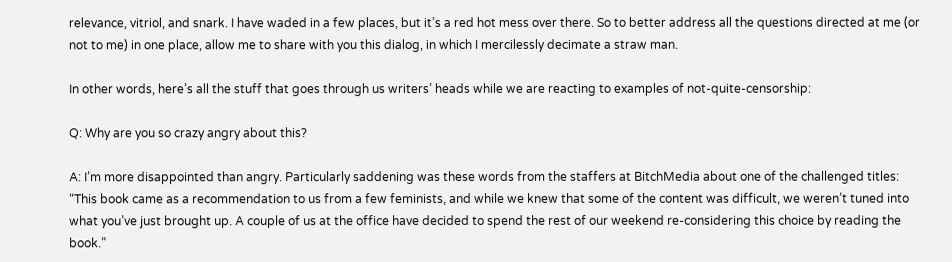relevance, vitriol, and snark. I have waded in a few places, but it’s a red hot mess over there. So to better address all the questions directed at me (or not to me) in one place, allow me to share with you this dialog, in which I mercilessly decimate a straw man.

In other words, here’s all the stuff that goes through us writers’ heads while we are reacting to examples of not-quite-censorship:

Q: Why are you so crazy angry about this?

A: I’m more disappointed than angry. Particularly saddening was these words from the staffers at BitchMedia about one of the challenged titles: “This book came as a recommendation to us from a few feminists, and while we knew that some of the content was difficult, we weren’t tuned into what you’ve just brought up. A couple of us at the office have decided to spend the rest of our weekend re-considering this choice by reading the book.”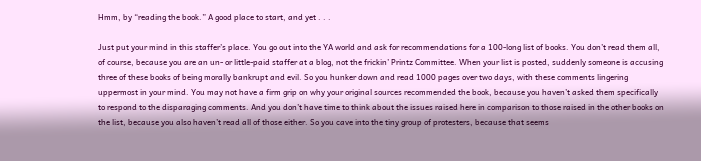Hmm, by “reading the book.” A good place to start, and yet . . .

Just put your mind in this staffer’s place. You go out into the YA world and ask for recommendations for a 100-long list of books. You don’t read them all, of course, because you are an un- or little-paid staffer at a blog, not the frickin’ Printz Committee. When your list is posted, suddenly someone is accusing three of these books of being morally bankrupt and evil. So you hunker down and read 1000 pages over two days, with these comments lingering uppermost in your mind. You may not have a firm grip on why your original sources recommended the book, because you haven’t asked them specifically to respond to the disparaging comments. And you don’t have time to think about the issues raised here in comparison to those raised in the other books on the list, because you also haven’t read all of those either. So you cave into the tiny group of protesters, because that seems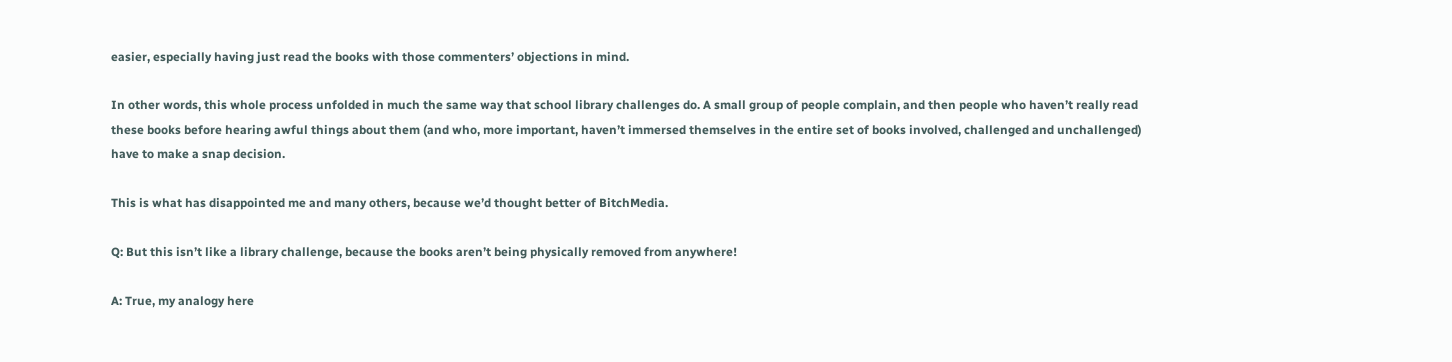easier, especially having just read the books with those commenters’ objections in mind.

In other words, this whole process unfolded in much the same way that school library challenges do. A small group of people complain, and then people who haven’t really read these books before hearing awful things about them (and who, more important, haven’t immersed themselves in the entire set of books involved, challenged and unchallenged) have to make a snap decision.

This is what has disappointed me and many others, because we’d thought better of BitchMedia.

Q: But this isn’t like a library challenge, because the books aren’t being physically removed from anywhere!

A: True, my analogy here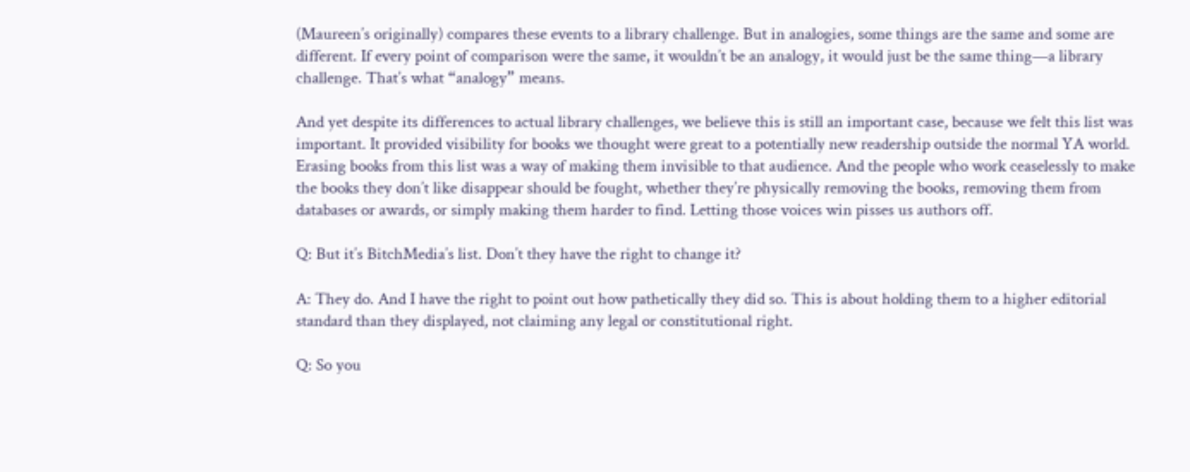(Maureen’s originally) compares these events to a library challenge. But in analogies, some things are the same and some are different. If every point of comparison were the same, it wouldn’t be an analogy, it would just be the same thing—a library challenge. That’s what “analogy” means.

And yet despite its differences to actual library challenges, we believe this is still an important case, because we felt this list was important. It provided visibility for books we thought were great to a potentially new readership outside the normal YA world. Erasing books from this list was a way of making them invisible to that audience. And the people who work ceaselessly to make the books they don’t like disappear should be fought, whether they’re physically removing the books, removing them from databases or awards, or simply making them harder to find. Letting those voices win pisses us authors off.

Q: But it’s BitchMedia’s list. Don’t they have the right to change it?

A: They do. And I have the right to point out how pathetically they did so. This is about holding them to a higher editorial standard than they displayed, not claiming any legal or constitutional right.

Q: So you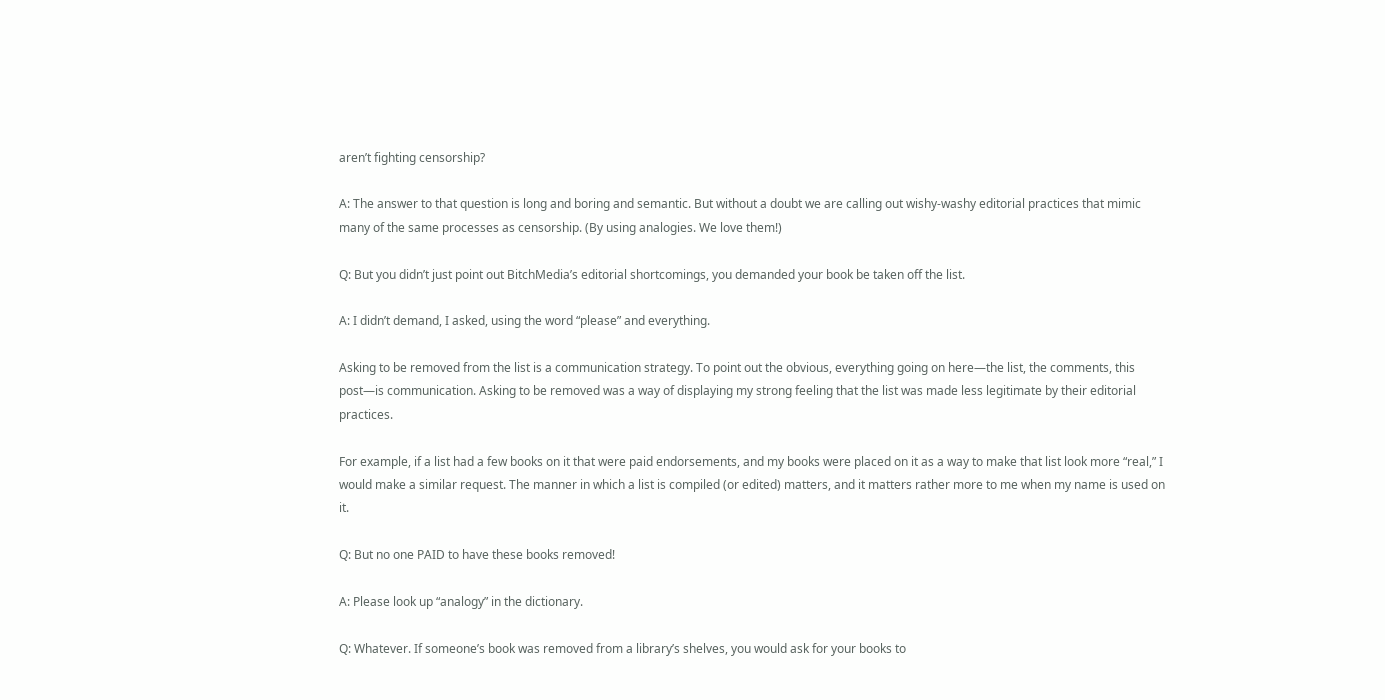aren’t fighting censorship?

A: The answer to that question is long and boring and semantic. But without a doubt we are calling out wishy-washy editorial practices that mimic many of the same processes as censorship. (By using analogies. We love them!)

Q: But you didn’t just point out BitchMedia’s editorial shortcomings, you demanded your book be taken off the list.

A: I didn’t demand, I asked, using the word “please” and everything.

Asking to be removed from the list is a communication strategy. To point out the obvious, everything going on here—the list, the comments, this post—is communication. Asking to be removed was a way of displaying my strong feeling that the list was made less legitimate by their editorial practices.

For example, if a list had a few books on it that were paid endorsements, and my books were placed on it as a way to make that list look more “real,” I would make a similar request. The manner in which a list is compiled (or edited) matters, and it matters rather more to me when my name is used on it.

Q: But no one PAID to have these books removed!

A: Please look up “analogy” in the dictionary.

Q: Whatever. If someone’s book was removed from a library’s shelves, you would ask for your books to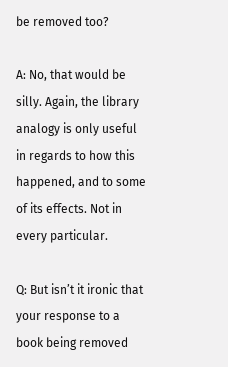be removed too?

A: No, that would be silly. Again, the library analogy is only useful in regards to how this happened, and to some of its effects. Not in every particular.

Q: But isn’t it ironic that your response to a book being removed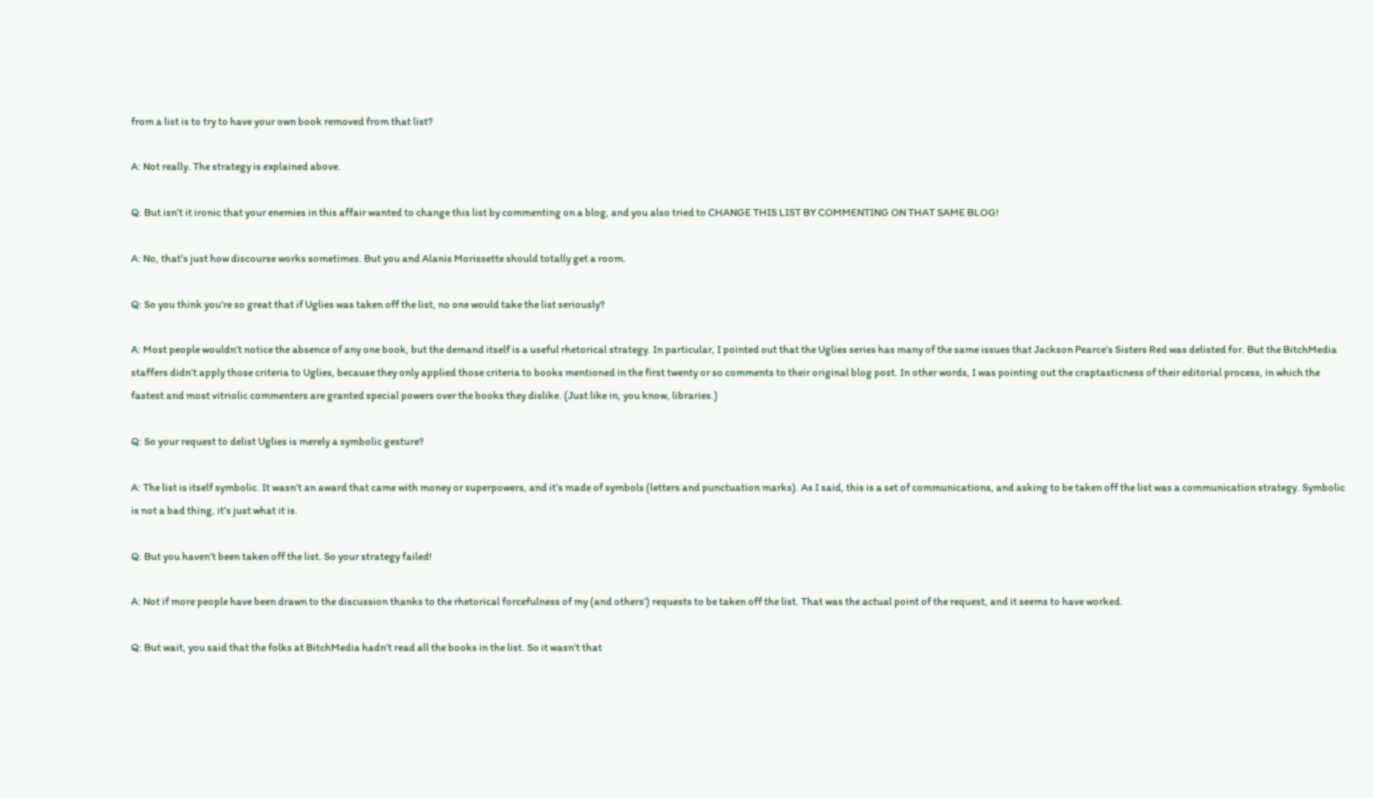from a list is to try to have your own book removed from that list?

A: Not really. The strategy is explained above.

Q: But isn’t it ironic that your enemies in this affair wanted to change this list by commenting on a blog, and you also tried to CHANGE THIS LIST BY COMMENTING ON THAT SAME BLOG!

A: No, that’s just how discourse works sometimes. But you and Alanis Morissette should totally get a room.

Q: So you think you’re so great that if Uglies was taken off the list, no one would take the list seriously?

A: Most people wouldn’t notice the absence of any one book, but the demand itself is a useful rhetorical strategy. In particular, I pointed out that the Uglies series has many of the same issues that Jackson Pearce’s Sisters Red was delisted for. But the BitchMedia staffers didn’t apply those criteria to Uglies, because they only applied those criteria to books mentioned in the first twenty or so comments to their original blog post. In other words, I was pointing out the craptasticness of their editorial process, in which the fastest and most vitriolic commenters are granted special powers over the books they dislike. (Just like in, you know, libraries.)

Q: So your request to delist Uglies is merely a symbolic gesture?

A: The list is itself symbolic. It wasn’t an award that came with money or superpowers, and it’s made of symbols (letters and punctuation marks). As I said, this is a set of communications, and asking to be taken off the list was a communication strategy. Symbolic is not a bad thing, it’s just what it is.

Q: But you haven’t been taken off the list. So your strategy failed!

A: Not if more people have been drawn to the discussion thanks to the rhetorical forcefulness of my (and others’) requests to be taken off the list. That was the actual point of the request, and it seems to have worked.

Q: But wait, you said that the folks at BitchMedia hadn’t read all the books in the list. So it wasn’t that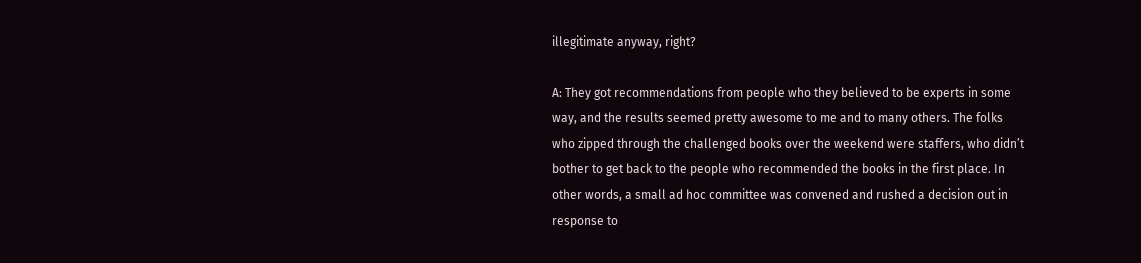illegitimate anyway, right?

A: They got recommendations from people who they believed to be experts in some way, and the results seemed pretty awesome to me and to many others. The folks who zipped through the challenged books over the weekend were staffers, who didn’t bother to get back to the people who recommended the books in the first place. In other words, a small ad hoc committee was convened and rushed a decision out in response to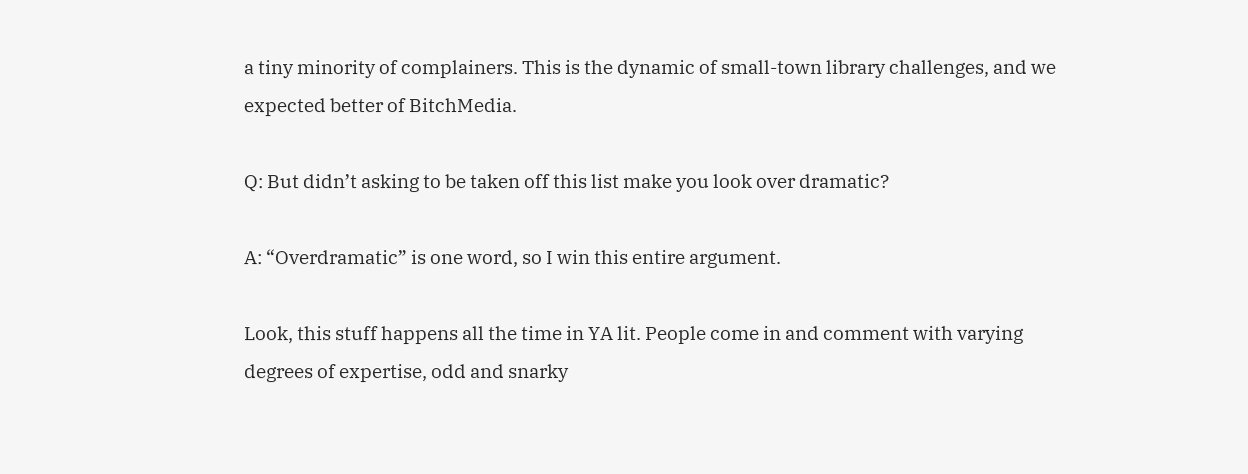a tiny minority of complainers. This is the dynamic of small-town library challenges, and we expected better of BitchMedia.

Q: But didn’t asking to be taken off this list make you look over dramatic?

A: “Overdramatic” is one word, so I win this entire argument.

Look, this stuff happens all the time in YA lit. People come in and comment with varying degrees of expertise, odd and snarky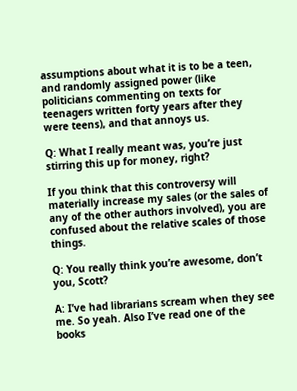assumptions about what it is to be a teen, and randomly assigned power (like politicians commenting on texts for teenagers written forty years after they were teens), and that annoys us.

Q: What I really meant was, you’re just stirring this up for money, right?

If you think that this controversy will materially increase my sales (or the sales of any of the other authors involved), you are confused about the relative scales of those things.

Q: You really think you’re awesome, don’t you, Scott?

A: I’ve had librarians scream when they see me. So yeah. Also I’ve read one of the books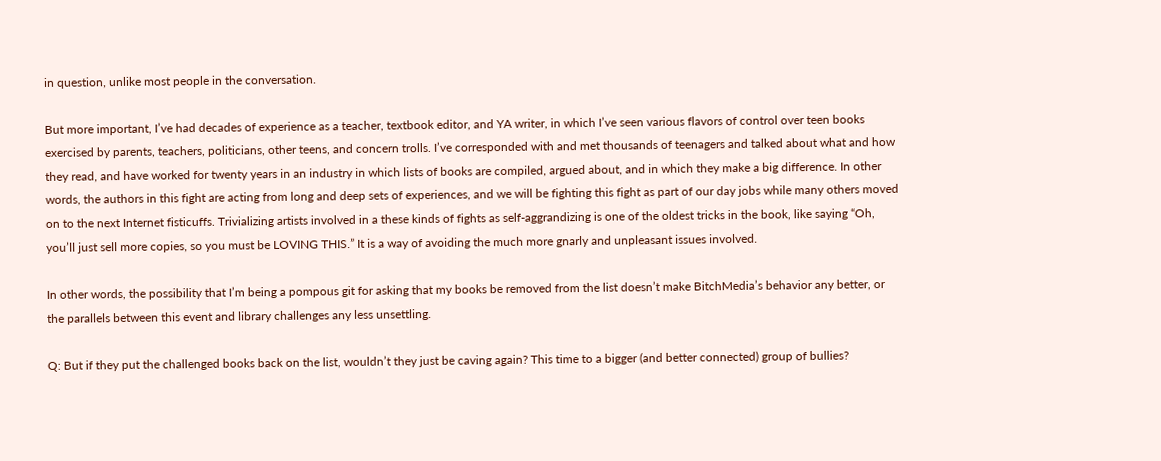in question, unlike most people in the conversation.

But more important, I’ve had decades of experience as a teacher, textbook editor, and YA writer, in which I’ve seen various flavors of control over teen books exercised by parents, teachers, politicians, other teens, and concern trolls. I’ve corresponded with and met thousands of teenagers and talked about what and how they read, and have worked for twenty years in an industry in which lists of books are compiled, argued about, and in which they make a big difference. In other words, the authors in this fight are acting from long and deep sets of experiences, and we will be fighting this fight as part of our day jobs while many others moved on to the next Internet fisticuffs. Trivializing artists involved in a these kinds of fights as self-aggrandizing is one of the oldest tricks in the book, like saying “Oh, you’ll just sell more copies, so you must be LOVING THIS.” It is a way of avoiding the much more gnarly and unpleasant issues involved.

In other words, the possibility that I’m being a pompous git for asking that my books be removed from the list doesn’t make BitchMedia’s behavior any better, or the parallels between this event and library challenges any less unsettling.

Q: But if they put the challenged books back on the list, wouldn’t they just be caving again? This time to a bigger (and better connected) group of bullies?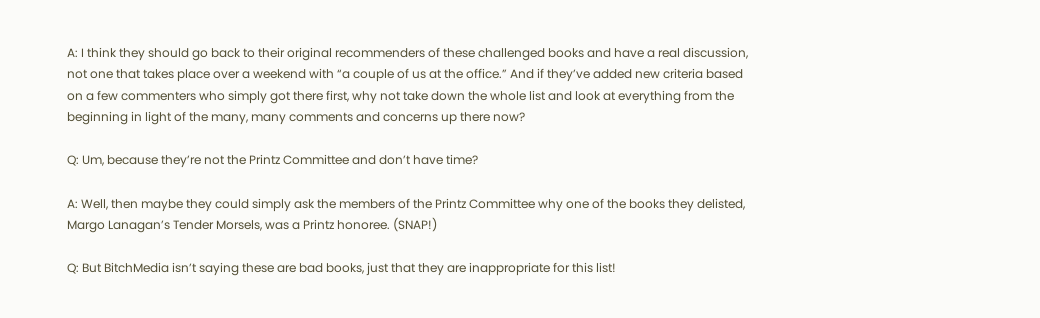A: I think they should go back to their original recommenders of these challenged books and have a real discussion, not one that takes place over a weekend with “a couple of us at the office.” And if they’ve added new criteria based on a few commenters who simply got there first, why not take down the whole list and look at everything from the beginning in light of the many, many comments and concerns up there now?

Q: Um, because they’re not the Printz Committee and don’t have time?

A: Well, then maybe they could simply ask the members of the Printz Committee why one of the books they delisted, Margo Lanagan’s Tender Morsels, was a Printz honoree. (SNAP!)

Q: But BitchMedia isn’t saying these are bad books, just that they are inappropriate for this list!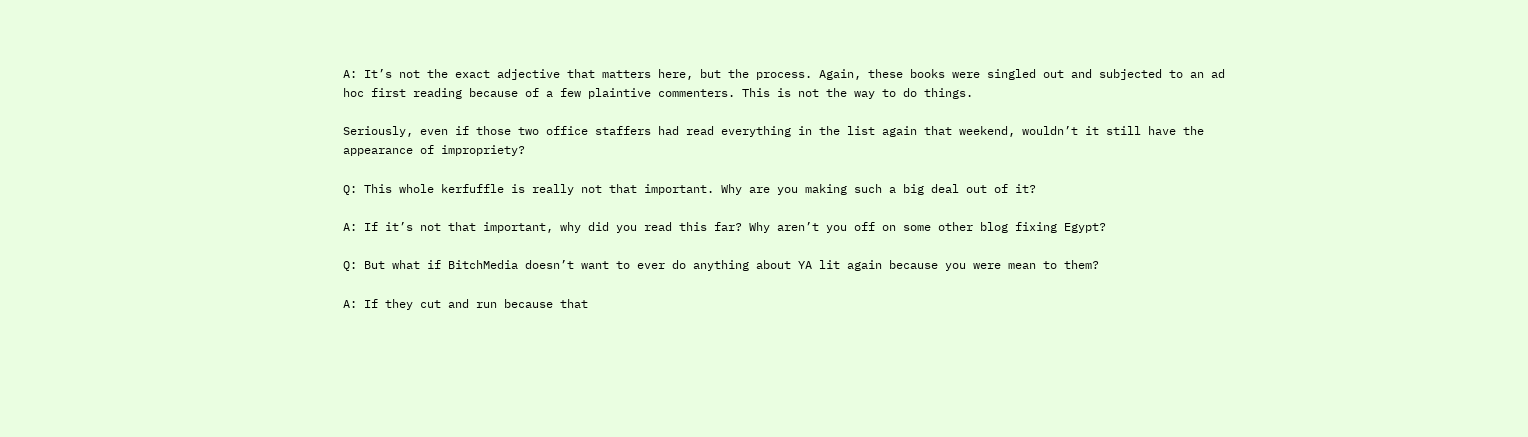A: It’s not the exact adjective that matters here, but the process. Again, these books were singled out and subjected to an ad hoc first reading because of a few plaintive commenters. This is not the way to do things.

Seriously, even if those two office staffers had read everything in the list again that weekend, wouldn’t it still have the appearance of impropriety?

Q: This whole kerfuffle is really not that important. Why are you making such a big deal out of it?

A: If it’s not that important, why did you read this far? Why aren’t you off on some other blog fixing Egypt?

Q: But what if BitchMedia doesn’t want to ever do anything about YA lit again because you were mean to them?

A: If they cut and run because that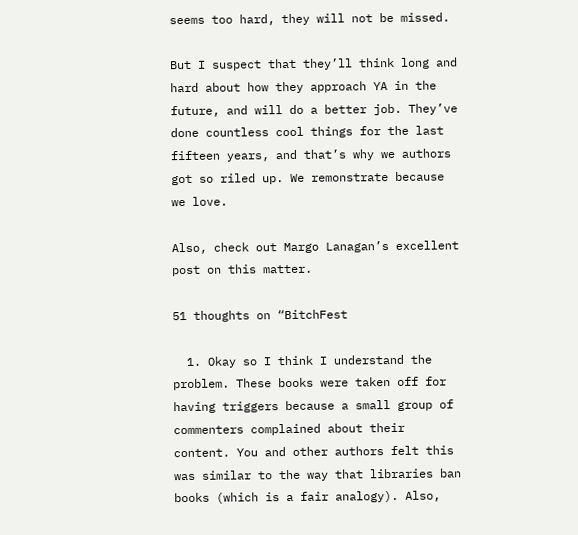seems too hard, they will not be missed.

But I suspect that they’ll think long and hard about how they approach YA in the future, and will do a better job. They’ve done countless cool things for the last fifteen years, and that’s why we authors got so riled up. We remonstrate because we love.

Also, check out Margo Lanagan’s excellent post on this matter.

51 thoughts on “BitchFest

  1. Okay so I think I understand the problem. These books were taken off for having triggers because a small group of commenters complained about their content. You and other authors felt this was similar to the way that libraries ban books (which is a fair analogy). Also,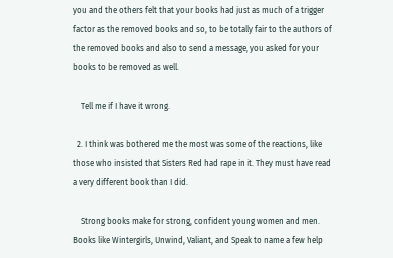you and the others felt that your books had just as much of a trigger factor as the removed books and so, to be totally fair to the authors of the removed books and also to send a message, you asked for your books to be removed as well.

    Tell me if I have it wrong.

  2. I think was bothered me the most was some of the reactions, like those who insisted that Sisters Red had rape in it. They must have read a very different book than I did.

    Strong books make for strong, confident young women and men. Books like Wintergirls, Unwind, Valiant, and Speak to name a few help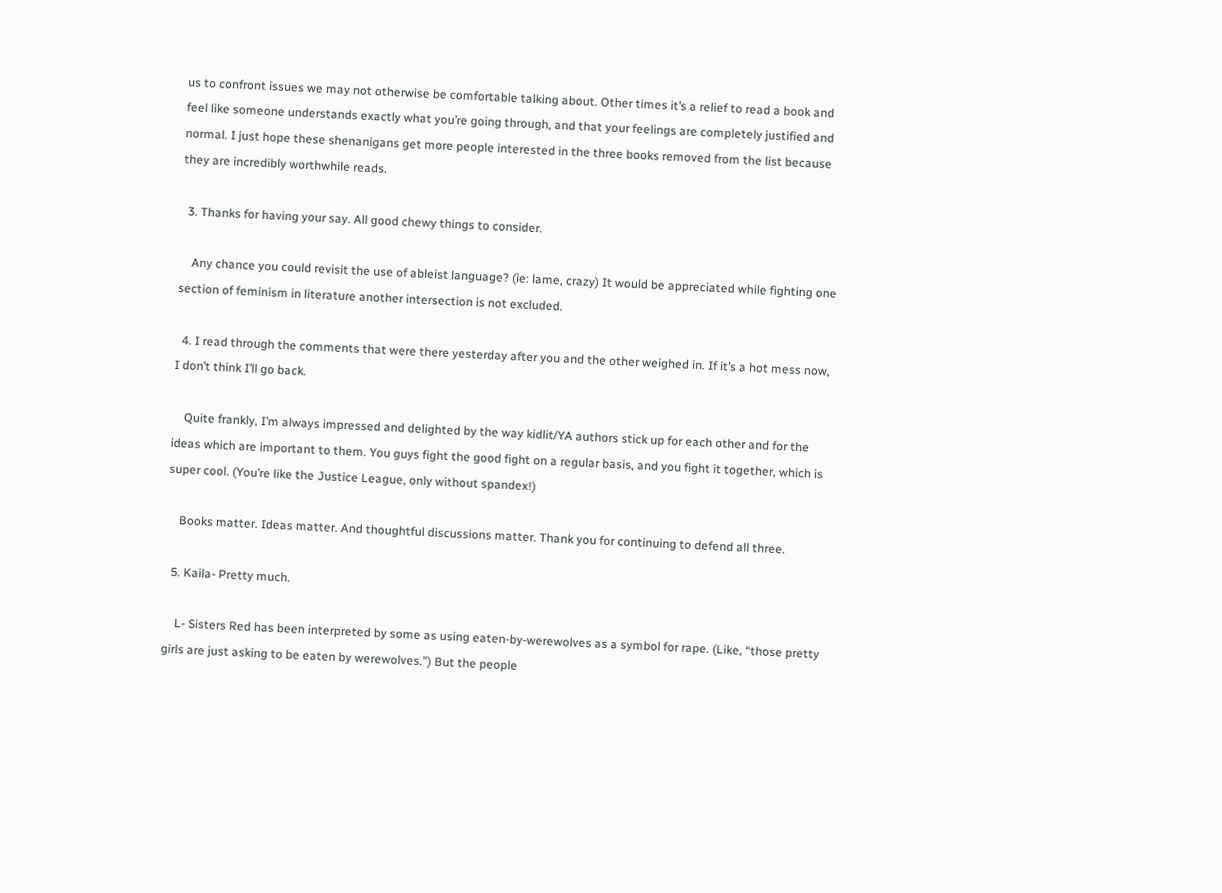us to confront issues we may not otherwise be comfortable talking about. Other times it’s a relief to read a book and feel like someone understands exactly what you’re going through, and that your feelings are completely justified and normal. I just hope these shenanigans get more people interested in the three books removed from the list because they are incredibly worthwhile reads.

  3. Thanks for having your say. All good chewy things to consider.

    Any chance you could revisit the use of ableist language? (ie: lame, crazy) It would be appreciated while fighting one section of feminism in literature another intersection is not excluded.

  4. I read through the comments that were there yesterday after you and the other weighed in. If it’s a hot mess now, I don’t think I’ll go back.

    Quite frankly, I’m always impressed and delighted by the way kidlit/YA authors stick up for each other and for the ideas which are important to them. You guys fight the good fight on a regular basis, and you fight it together, which is super cool. (You’re like the Justice League, only without spandex!)

    Books matter. Ideas matter. And thoughtful discussions matter. Thank you for continuing to defend all three.

  5. Kaila- Pretty much.

    L- Sisters Red has been interpreted by some as using eaten-by-werewolves as a symbol for rape. (Like, “those pretty girls are just asking to be eaten by werewolves.”) But the people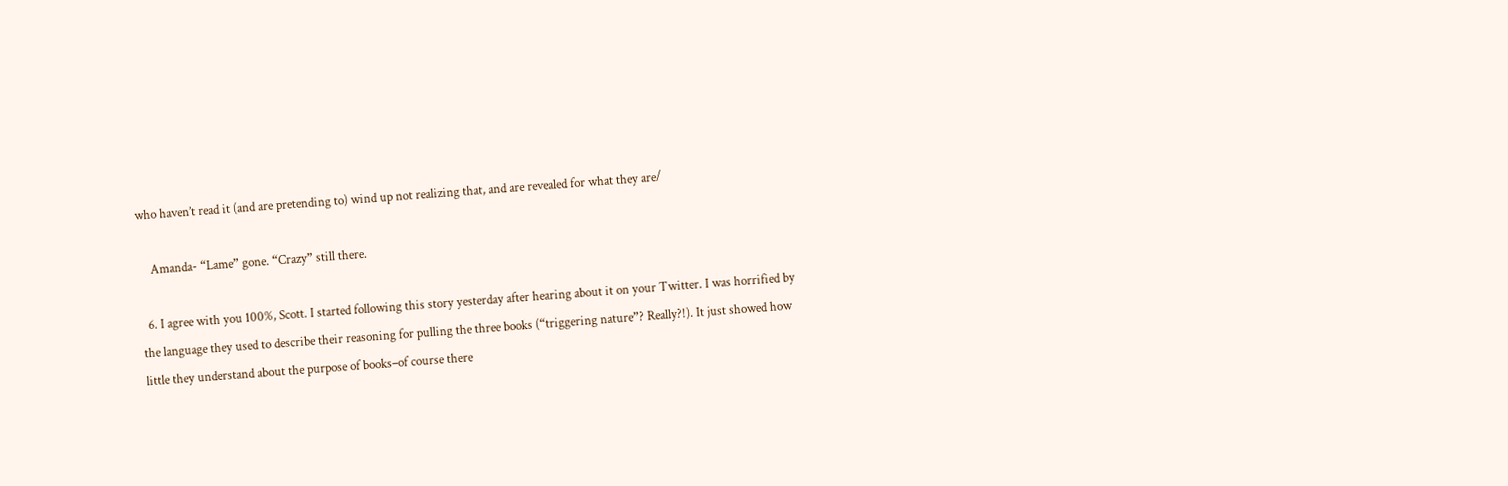who haven’t read it (and are pretending to) wind up not realizing that, and are revealed for what they are/

    Amanda- “Lame” gone. “Crazy” still there.

  6. I agree with you 100%, Scott. I started following this story yesterday after hearing about it on your Twitter. I was horrified by the language they used to describe their reasoning for pulling the three books (“triggering nature”? Really?!). It just showed how little they understand about the purpose of books–of course there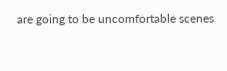are going to be uncomfortable scenes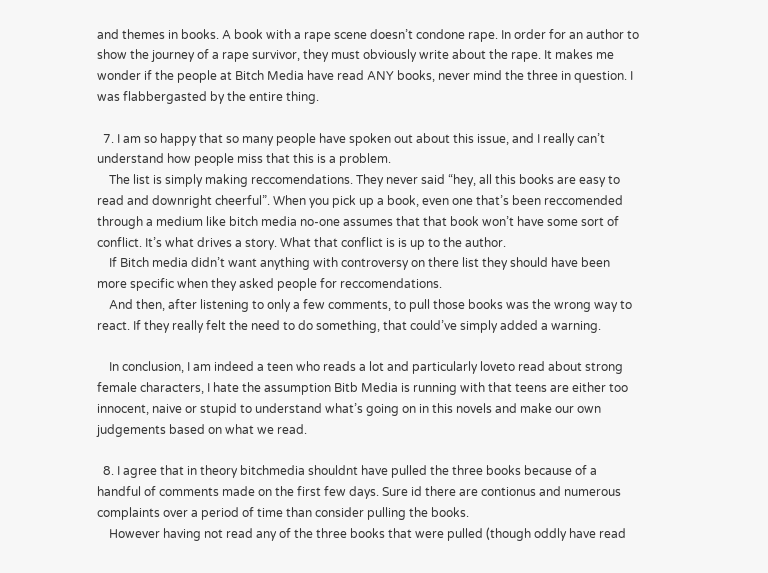and themes in books. A book with a rape scene doesn’t condone rape. In order for an author to show the journey of a rape survivor, they must obviously write about the rape. It makes me wonder if the people at Bitch Media have read ANY books, never mind the three in question. I was flabbergasted by the entire thing.

  7. I am so happy that so many people have spoken out about this issue, and I really can’t understand how people miss that this is a problem.
    The list is simply making reccomendations. They never said “hey, all this books are easy to read and downright cheerful”. When you pick up a book, even one that’s been reccomended through a medium like bitch media no-one assumes that that book won’t have some sort of conflict. It’s what drives a story. What that conflict is is up to the author.
    If Bitch media didn’t want anything with controversy on there list they should have been more specific when they asked people for reccomendations.
    And then, after listening to only a few comments, to pull those books was the wrong way to react. If they really felt the need to do something, that could’ve simply added a warning.

    In conclusion, I am indeed a teen who reads a lot and particularly loveto read about strong female characters, I hate the assumption Bitb Media is running with that teens are either too innocent, naive or stupid to understand what’s going on in this novels and make our own judgements based on what we read.

  8. I agree that in theory bitchmedia shouldnt have pulled the three books because of a handful of comments made on the first few days. Sure id there are contionus and numerous complaints over a period of time than consider pulling the books.
    However having not read any of the three books that were pulled (though oddly have read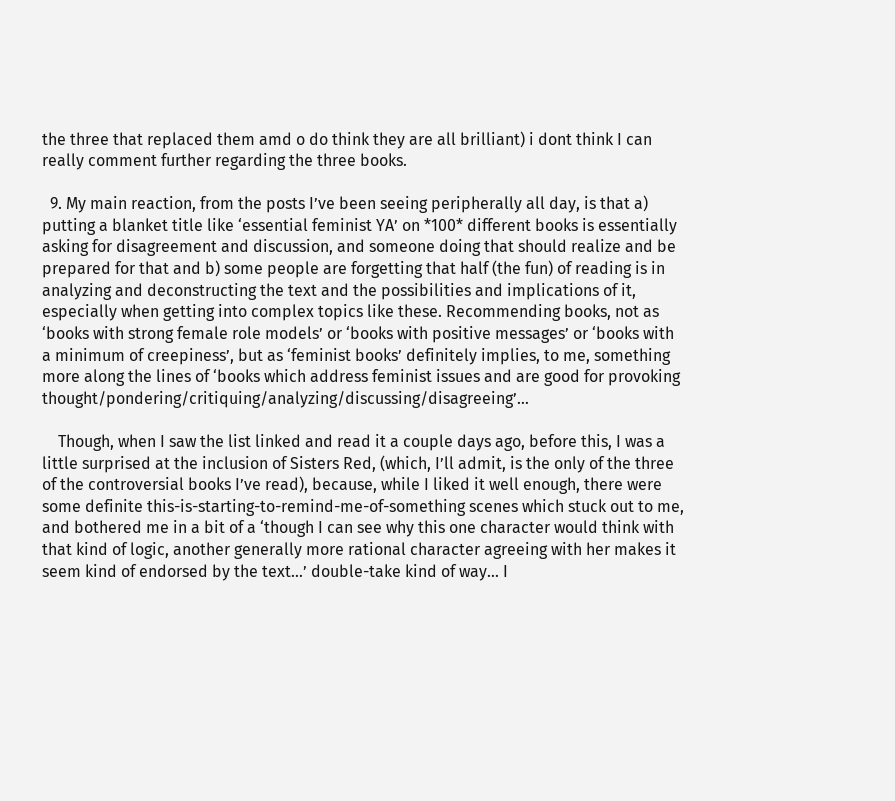the three that replaced them amd o do think they are all brilliant) i dont think I can really comment further regarding the three books.

  9. My main reaction, from the posts I’ve been seeing peripherally all day, is that a) putting a blanket title like ‘essential feminist YA’ on *100* different books is essentially asking for disagreement and discussion, and someone doing that should realize and be prepared for that and b) some people are forgetting that half (the fun) of reading is in analyzing and deconstructing the text and the possibilities and implications of it, especially when getting into complex topics like these. Recommending books, not as ‘books with strong female role models’ or ‘books with positive messages’ or ‘books with a minimum of creepiness’, but as ‘feminist books’ definitely implies, to me, something more along the lines of ‘books which address feminist issues and are good for provoking thought/pondering/critiquing/analyzing/discussing/disagreeing’…

    Though, when I saw the list linked and read it a couple days ago, before this, I was a little surprised at the inclusion of Sisters Red, (which, I’ll admit, is the only of the three of the controversial books I’ve read), because, while I liked it well enough, there were some definite this-is-starting-to-remind-me-of-something scenes which stuck out to me, and bothered me in a bit of a ‘though I can see why this one character would think with that kind of logic, another generally more rational character agreeing with her makes it seem kind of endorsed by the text…’ double-take kind of way… I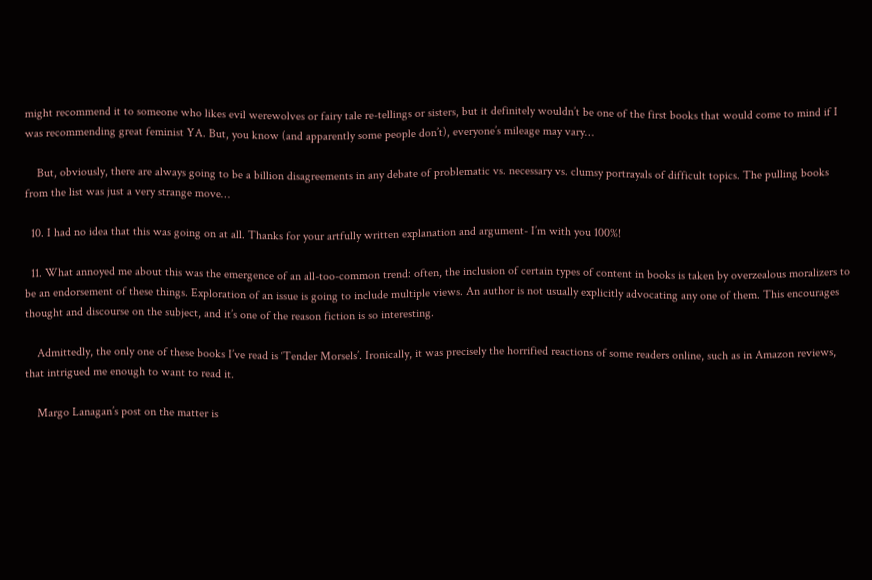might recommend it to someone who likes evil werewolves or fairy tale re-tellings or sisters, but it definitely wouldn’t be one of the first books that would come to mind if I was recommending great feminist YA. But, you know (and apparently some people don’t), everyone’s mileage may vary…

    But, obviously, there are always going to be a billion disagreements in any debate of problematic vs. necessary vs. clumsy portrayals of difficult topics. The pulling books from the list was just a very strange move…

  10. I had no idea that this was going on at all. Thanks for your artfully written explanation and argument- I’m with you 100%!

  11. What annoyed me about this was the emergence of an all-too-common trend: often, the inclusion of certain types of content in books is taken by overzealous moralizers to be an endorsement of these things. Exploration of an issue is going to include multiple views. An author is not usually explicitly advocating any one of them. This encourages thought and discourse on the subject, and it’s one of the reason fiction is so interesting.

    Admittedly, the only one of these books I’ve read is ‘Tender Morsels’. Ironically, it was precisely the horrified reactions of some readers online, such as in Amazon reviews, that intrigued me enough to want to read it.

    Margo Lanagan’s post on the matter is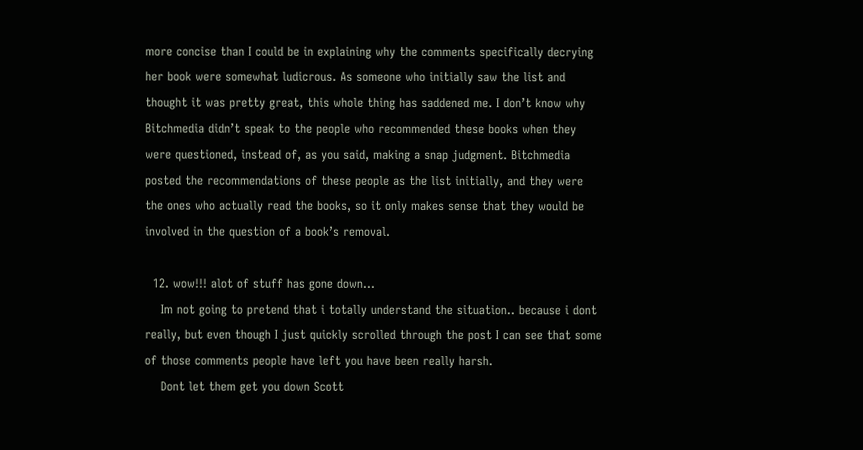more concise than I could be in explaining why the comments specifically decrying her book were somewhat ludicrous. As someone who initially saw the list and thought it was pretty great, this whole thing has saddened me. I don’t know why Bitchmedia didn’t speak to the people who recommended these books when they were questioned, instead of, as you said, making a snap judgment. Bitchmedia posted the recommendations of these people as the list initially, and they were the ones who actually read the books, so it only makes sense that they would be involved in the question of a book’s removal.

  12. wow!!! alot of stuff has gone down…
    Im not going to pretend that i totally understand the situation.. because i dont really, but even though I just quickly scrolled through the post I can see that some of those comments people have left you have been really harsh.
    Dont let them get you down Scott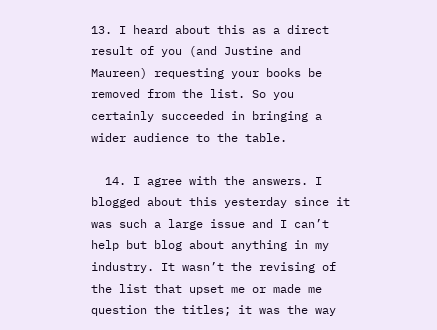13. I heard about this as a direct result of you (and Justine and Maureen) requesting your books be removed from the list. So you certainly succeeded in bringing a wider audience to the table.

  14. I agree with the answers. I blogged about this yesterday since it was such a large issue and I can’t help but blog about anything in my industry. It wasn’t the revising of the list that upset me or made me question the titles; it was the way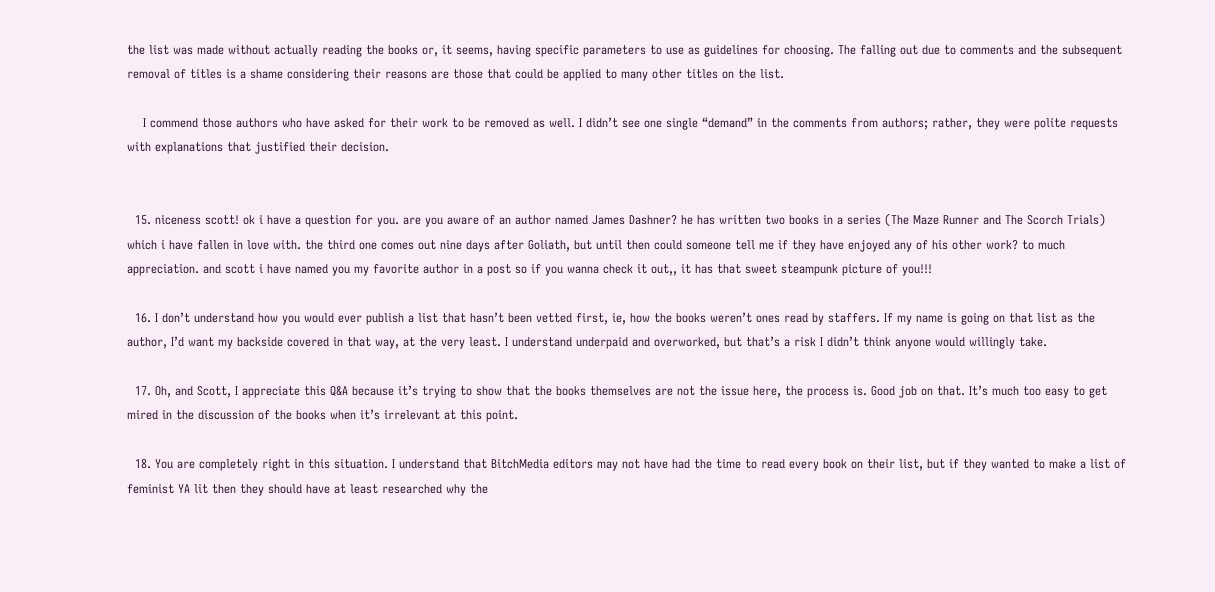the list was made without actually reading the books or, it seems, having specific parameters to use as guidelines for choosing. The falling out due to comments and the subsequent removal of titles is a shame considering their reasons are those that could be applied to many other titles on the list.

    I commend those authors who have asked for their work to be removed as well. I didn’t see one single “demand” in the comments from authors; rather, they were polite requests with explanations that justified their decision.


  15. niceness scott! ok i have a question for you. are you aware of an author named James Dashner? he has written two books in a series (The Maze Runner and The Scorch Trials) which i have fallen in love with. the third one comes out nine days after Goliath, but until then could someone tell me if they have enjoyed any of his other work? to much appreciation. and scott i have named you my favorite author in a post so if you wanna check it out,, it has that sweet steampunk picture of you!!!

  16. I don’t understand how you would ever publish a list that hasn’t been vetted first, ie, how the books weren’t ones read by staffers. If my name is going on that list as the author, I’d want my backside covered in that way, at the very least. I understand underpaid and overworked, but that’s a risk I didn’t think anyone would willingly take.

  17. Oh, and Scott, I appreciate this Q&A because it’s trying to show that the books themselves are not the issue here, the process is. Good job on that. It’s much too easy to get mired in the discussion of the books when it’s irrelevant at this point.

  18. You are completely right in this situation. I understand that BitchMedia editors may not have had the time to read every book on their list, but if they wanted to make a list of feminist YA lit then they should have at least researched why the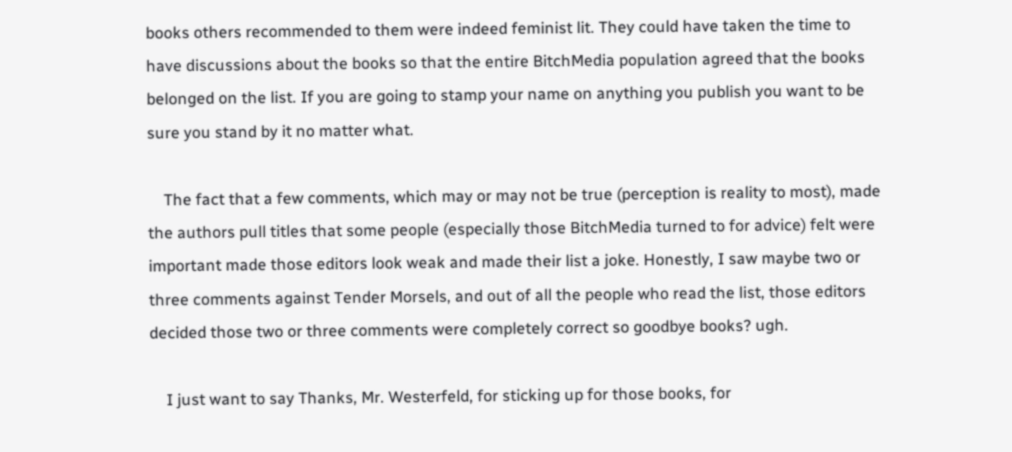books others recommended to them were indeed feminist lit. They could have taken the time to have discussions about the books so that the entire BitchMedia population agreed that the books belonged on the list. If you are going to stamp your name on anything you publish you want to be sure you stand by it no matter what.

    The fact that a few comments, which may or may not be true (perception is reality to most), made the authors pull titles that some people (especially those BitchMedia turned to for advice) felt were important made those editors look weak and made their list a joke. Honestly, I saw maybe two or three comments against Tender Morsels, and out of all the people who read the list, those editors decided those two or three comments were completely correct so goodbye books? ugh.

    I just want to say Thanks, Mr. Westerfeld, for sticking up for those books, for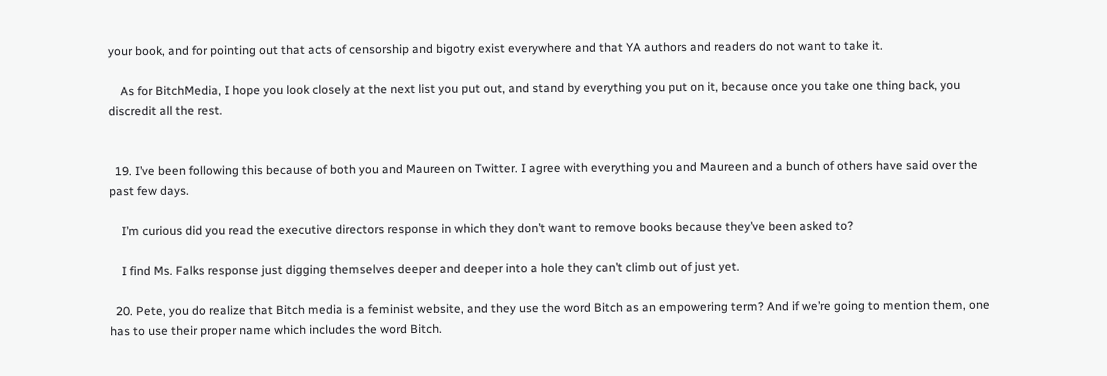your book, and for pointing out that acts of censorship and bigotry exist everywhere and that YA authors and readers do not want to take it.

    As for BitchMedia, I hope you look closely at the next list you put out, and stand by everything you put on it, because once you take one thing back, you discredit all the rest.


  19. I’ve been following this because of both you and Maureen on Twitter. I agree with everything you and Maureen and a bunch of others have said over the past few days.

    I’m curious did you read the executive directors response in which they don’t want to remove books because they’ve been asked to?

    I find Ms. Falks response just digging themselves deeper and deeper into a hole they can’t climb out of just yet.

  20. Pete, you do realize that Bitch media is a feminist website, and they use the word Bitch as an empowering term? And if we’re going to mention them, one has to use their proper name which includes the word Bitch.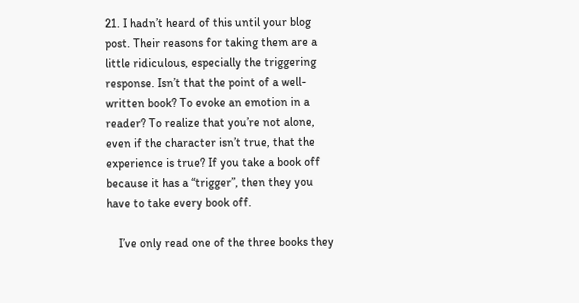21. I hadn’t heard of this until your blog post. Their reasons for taking them are a little ridiculous, especially the triggering response. Isn’t that the point of a well-written book? To evoke an emotion in a reader? To realize that you’re not alone, even if the character isn’t true, that the experience is true? If you take a book off because it has a “trigger”, then they you have to take every book off.

    I’ve only read one of the three books they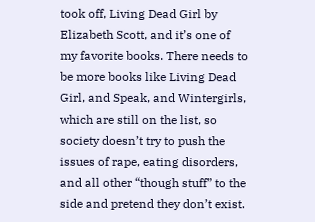took off, Living Dead Girl by Elizabeth Scott, and it’s one of my favorite books. There needs to be more books like Living Dead Girl, and Speak, and Wintergirls, which are still on the list, so society doesn’t try to push the issues of rape, eating disorders, and all other “though stuff” to the side and pretend they don’t exist.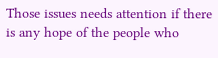Those issues needs attention if there is any hope of the people who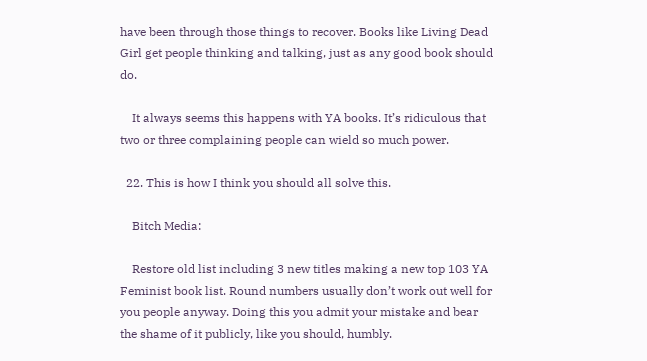have been through those things to recover. Books like Living Dead Girl get people thinking and talking, just as any good book should do.

    It always seems this happens with YA books. It’s ridiculous that two or three complaining people can wield so much power.

  22. This is how I think you should all solve this.

    Bitch Media:

    Restore old list including 3 new titles making a new top 103 YA Feminist book list. Round numbers usually don’t work out well for you people anyway. Doing this you admit your mistake and bear the shame of it publicly, like you should, humbly.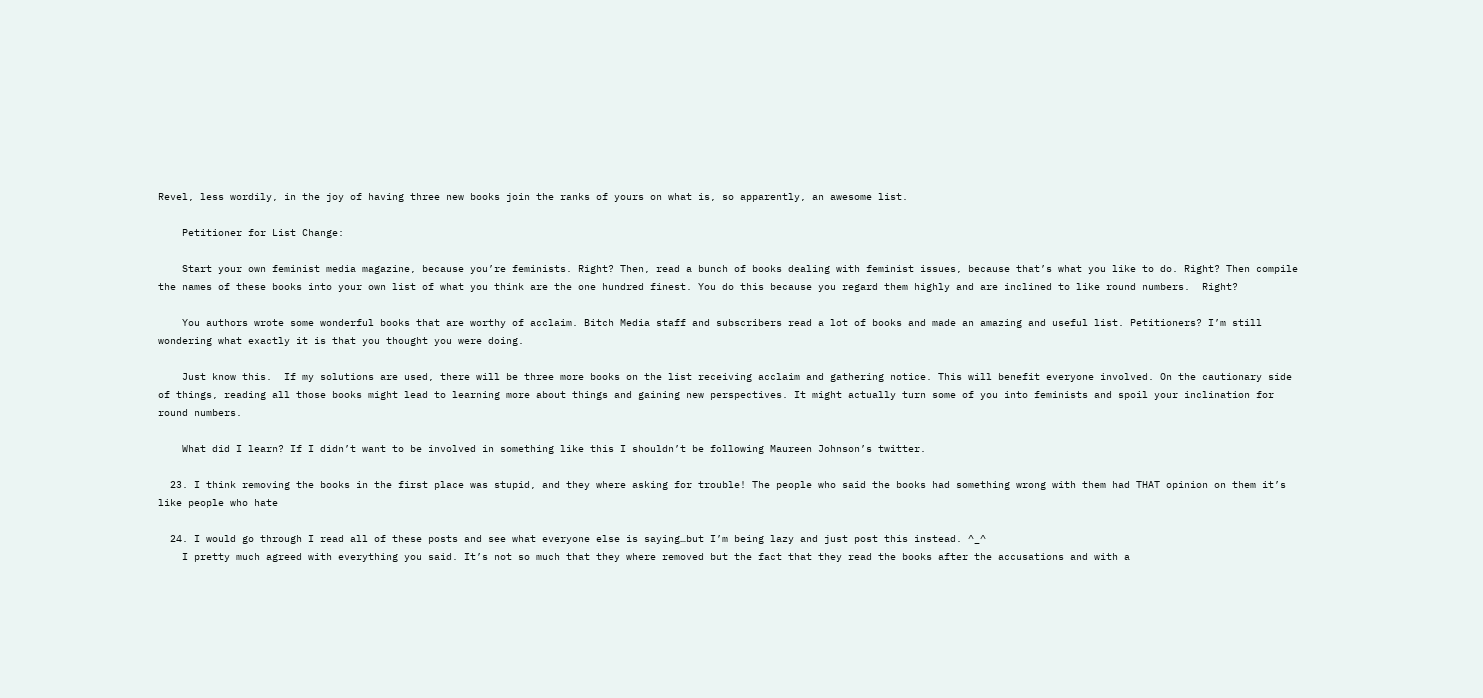Revel, less wordily, in the joy of having three new books join the ranks of yours on what is, so apparently, an awesome list.

    Petitioner for List Change:

    Start your own feminist media magazine, because you’re feminists. Right? Then, read a bunch of books dealing with feminist issues, because that’s what you like to do. Right? Then compile the names of these books into your own list of what you think are the one hundred finest. You do this because you regard them highly and are inclined to like round numbers.  Right?

    You authors wrote some wonderful books that are worthy of acclaim. Bitch Media staff and subscribers read a lot of books and made an amazing and useful list. Petitioners? I’m still wondering what exactly it is that you thought you were doing.

    Just know this.  If my solutions are used, there will be three more books on the list receiving acclaim and gathering notice. This will benefit everyone involved. On the cautionary side of things, reading all those books might lead to learning more about things and gaining new perspectives. It might actually turn some of you into feminists and spoil your inclination for round numbers.

    What did I learn? If I didn’t want to be involved in something like this I shouldn’t be following Maureen Johnson’s twitter.

  23. I think removing the books in the first place was stupid, and they where asking for trouble! The people who said the books had something wrong with them had THAT opinion on them it’s like people who hate

  24. I would go through I read all of these posts and see what everyone else is saying…but I’m being lazy and just post this instead. ^_^
    I pretty much agreed with everything you said. It’s not so much that they where removed but the fact that they read the books after the accusations and with a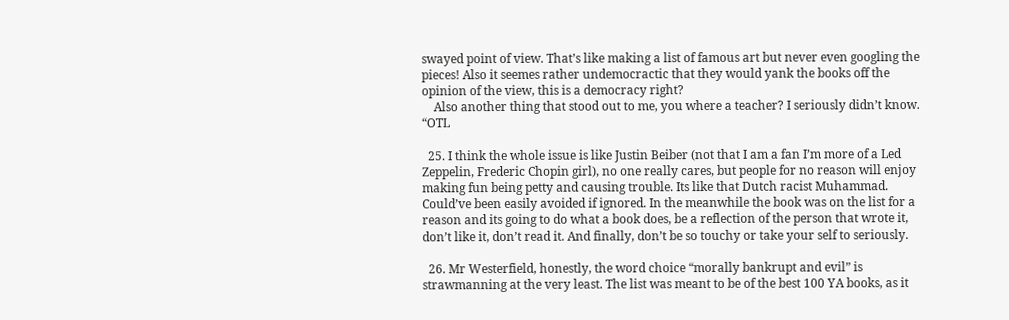swayed point of view. That’s like making a list of famous art but never even googling the pieces! Also it seemes rather undemocractic that they would yank the books off the opinion of the view, this is a democracy right?
    Also another thing that stood out to me, you where a teacher? I seriously didn’t know. “OTL

  25. I think the whole issue is like Justin Beiber (not that I am a fan I’m more of a Led Zeppelin, Frederic Chopin girl), no one really cares, but people for no reason will enjoy making fun being petty and causing trouble. Its like that Dutch racist Muhammad. Could’ve been easily avoided if ignored. In the meanwhile the book was on the list for a reason and its going to do what a book does, be a reflection of the person that wrote it, don’t like it, don’t read it. And finally, don’t be so touchy or take your self to seriously.

  26. Mr Westerfield, honestly, the word choice “morally bankrupt and evil” is strawmanning at the very least. The list was meant to be of the best 100 YA books, as it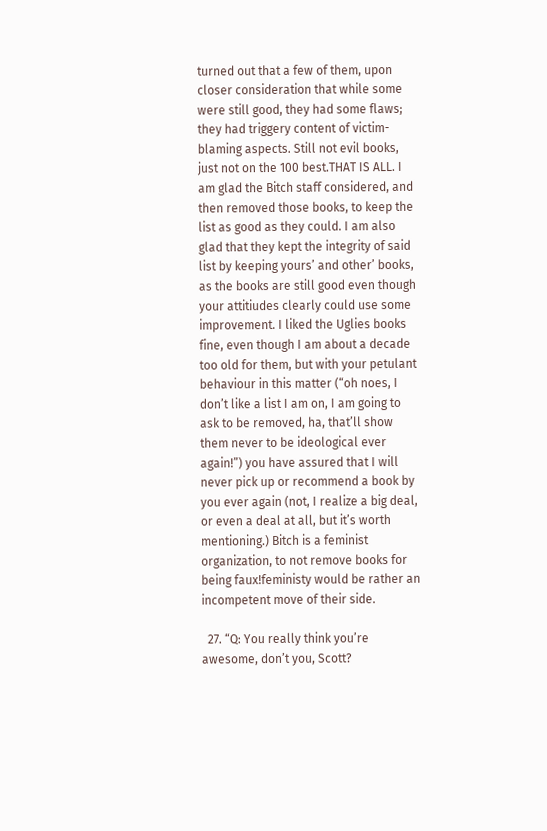turned out that a few of them, upon closer consideration that while some were still good, they had some flaws; they had triggery content of victim-blaming aspects. Still not evil books, just not on the 100 best.THAT IS ALL. I am glad the Bitch staff considered, and then removed those books, to keep the list as good as they could. I am also glad that they kept the integrity of said list by keeping yours’ and other’ books, as the books are still good even though your attitiudes clearly could use some improvement. I liked the Uglies books fine, even though I am about a decade too old for them, but with your petulant behaviour in this matter (“oh noes, I don’t like a list I am on, I am going to ask to be removed, ha, that’ll show them never to be ideological ever again!”) you have assured that I will never pick up or recommend a book by you ever again (not, I realize a big deal, or even a deal at all, but it’s worth mentioning.) Bitch is a feminist organization, to not remove books for being faux!feministy would be rather an incompetent move of their side.

  27. “Q: You really think you’re awesome, don’t you, Scott?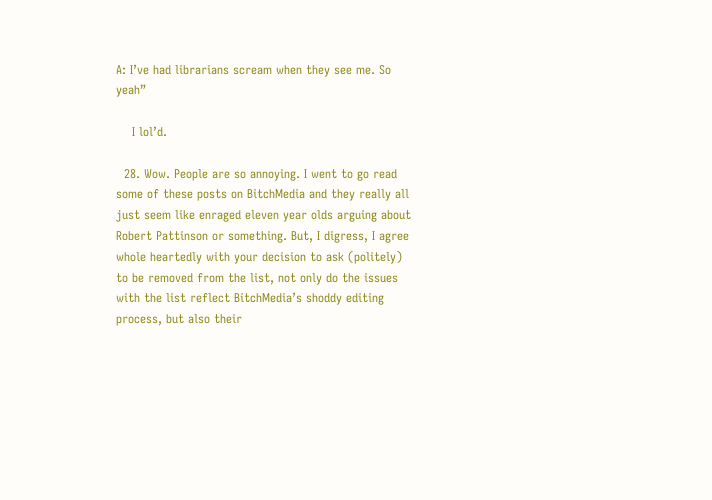A: I’ve had librarians scream when they see me. So yeah”

    I lol’d.

  28. Wow. People are so annoying. I went to go read some of these posts on BitchMedia and they really all just seem like enraged eleven year olds arguing about Robert Pattinson or something. But, I digress, I agree whole heartedly with your decision to ask (politely) to be removed from the list, not only do the issues with the list reflect BitchMedia’s shoddy editing process, but also their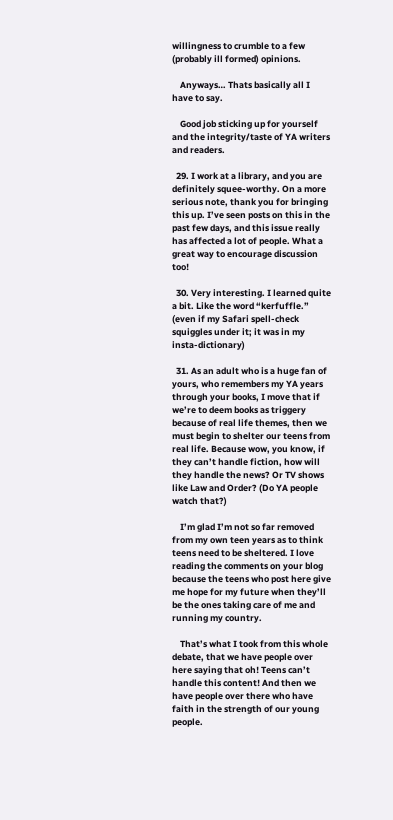willingness to crumble to a few (probably ill formed) opinions.

    Anyways… Thats basically all I have to say.

    Good job sticking up for yourself and the integrity/taste of YA writers and readers.

  29. I work at a library, and you are definitely squee-worthy. On a more serious note, thank you for bringing this up. I’ve seen posts on this in the past few days, and this issue really has affected a lot of people. What a great way to encourage discussion too!

  30. Very interesting. I learned quite a bit. Like the word “kerfuffle.” (even if my Safari spell-check squiggles under it; it was in my insta-dictionary)

  31. As an adult who is a huge fan of yours, who remembers my YA years through your books, I move that if we’re to deem books as triggery because of real life themes, then we must begin to shelter our teens from real life. Because wow, you know, if they can’t handle fiction, how will they handle the news? Or TV shows like Law and Order? (Do YA people watch that?)

    I’m glad I’m not so far removed from my own teen years as to think teens need to be sheltered. I love reading the comments on your blog because the teens who post here give me hope for my future when they’ll be the ones taking care of me and running my country.

    That’s what I took from this whole debate, that we have people over here saying that oh! Teens can’t handle this content! And then we have people over there who have faith in the strength of our young people.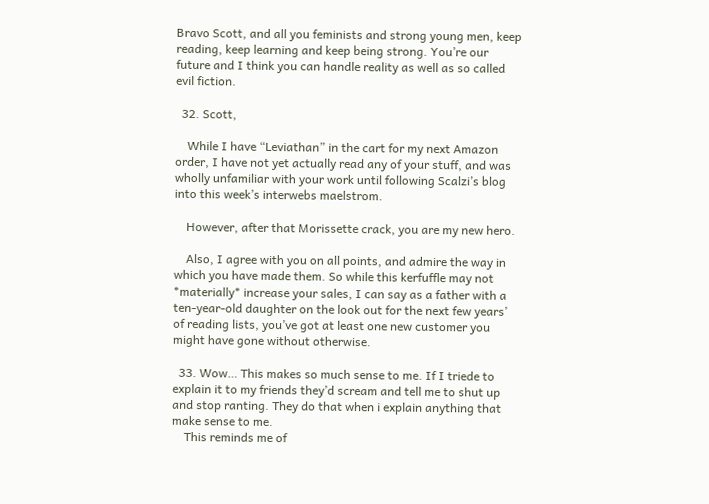Bravo Scott, and all you feminists and strong young men, keep reading, keep learning and keep being strong. You’re our future and I think you can handle reality as well as so called evil fiction.

  32. Scott,

    While I have “Leviathan” in the cart for my next Amazon order, I have not yet actually read any of your stuff, and was wholly unfamiliar with your work until following Scalzi’s blog into this week’s interwebs maelstrom.

    However, after that Morissette crack, you are my new hero.

    Also, I agree with you on all points, and admire the way in which you have made them. So while this kerfuffle may not *materially* increase your sales, I can say as a father with a ten-year-old daughter on the look out for the next few years’ of reading lists, you’ve got at least one new customer you might have gone without otherwise.

  33. Wow… This makes so much sense to me. If I triede to explain it to my friends they’d scream and tell me to shut up and stop ranting. They do that when i explain anything that make sense to me.
    This reminds me of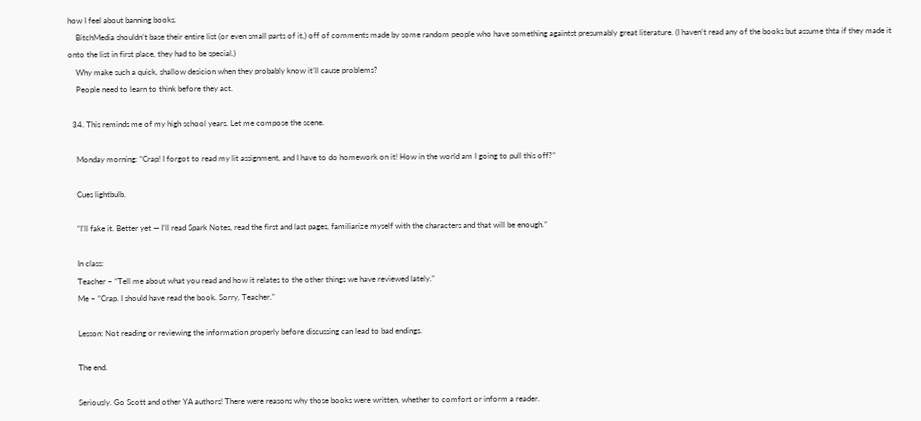how I feel about banning books.
    BitchMedia shouldn’t base their entire list (or even small parts of it,) off of comments made by some random people who have something againtst presumably great literature. (I haven’t read any of the books but assume thta if they made it onto the list in first place, they had to be special.)
    Why make such a quick, shallow desicion when they probably know it’ll cause problems?
    People need to learn to think before they act.

  34. This reminds me of my high school years. Let me compose the scene.

    Monday morning: “Crap! I forgot to read my lit assignment, and I have to do homework on it! How in the world am I going to pull this off?”

    Cues lightbulb.

    “I’ll fake it. Better yet — I’ll read Spark Notes, read the first and last pages, familiarize myself with the characters and that will be enough.”

    In class:
    Teacher – “Tell me about what you read and how it relates to the other things we have reviewed lately.”
    Me – “Crap. I should have read the book. Sorry, Teacher.”

    Lesson: Not reading or reviewing the information properly before discussing can lead to bad endings.

    The end.

    Seriously. Go Scott and other YA authors! There were reasons why those books were written, whether to comfort or inform a reader.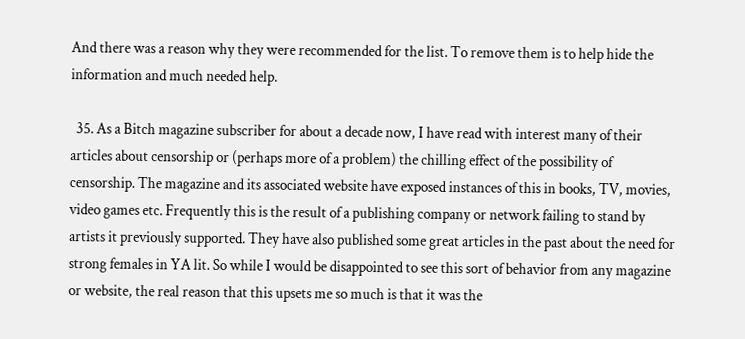And there was a reason why they were recommended for the list. To remove them is to help hide the information and much needed help.

  35. As a Bitch magazine subscriber for about a decade now, I have read with interest many of their articles about censorship or (perhaps more of a problem) the chilling effect of the possibility of censorship. The magazine and its associated website have exposed instances of this in books, TV, movies, video games etc. Frequently this is the result of a publishing company or network failing to stand by artists it previously supported. They have also published some great articles in the past about the need for strong females in YA lit. So while I would be disappointed to see this sort of behavior from any magazine or website, the real reason that this upsets me so much is that it was the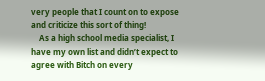very people that I count on to expose and criticize this sort of thing!
    As a high school media specialist, I have my own list and didn’t expect to agree with Bitch on every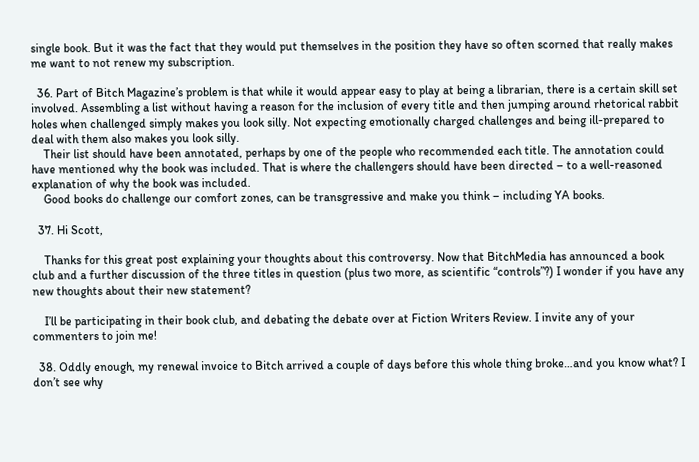single book. But it was the fact that they would put themselves in the position they have so often scorned that really makes me want to not renew my subscription.

  36. Part of Bitch Magazine’s problem is that while it would appear easy to play at being a librarian, there is a certain skill set involved. Assembling a list without having a reason for the inclusion of every title and then jumping around rhetorical rabbit holes when challenged simply makes you look silly. Not expecting emotionally charged challenges and being ill-prepared to deal with them also makes you look silly.
    Their list should have been annotated, perhaps by one of the people who recommended each title. The annotation could have mentioned why the book was included. That is where the challengers should have been directed – to a well-reasoned explanation of why the book was included.
    Good books do challenge our comfort zones, can be transgressive and make you think – including YA books.

  37. Hi Scott,

    Thanks for this great post explaining your thoughts about this controversy. Now that BitchMedia has announced a book club and a further discussion of the three titles in question (plus two more, as scientific “controls”?) I wonder if you have any new thoughts about their new statement?

    I’ll be participating in their book club, and debating the debate over at Fiction Writers Review. I invite any of your commenters to join me!

  38. Oddly enough, my renewal invoice to Bitch arrived a couple of days before this whole thing broke…and you know what? I don’t see why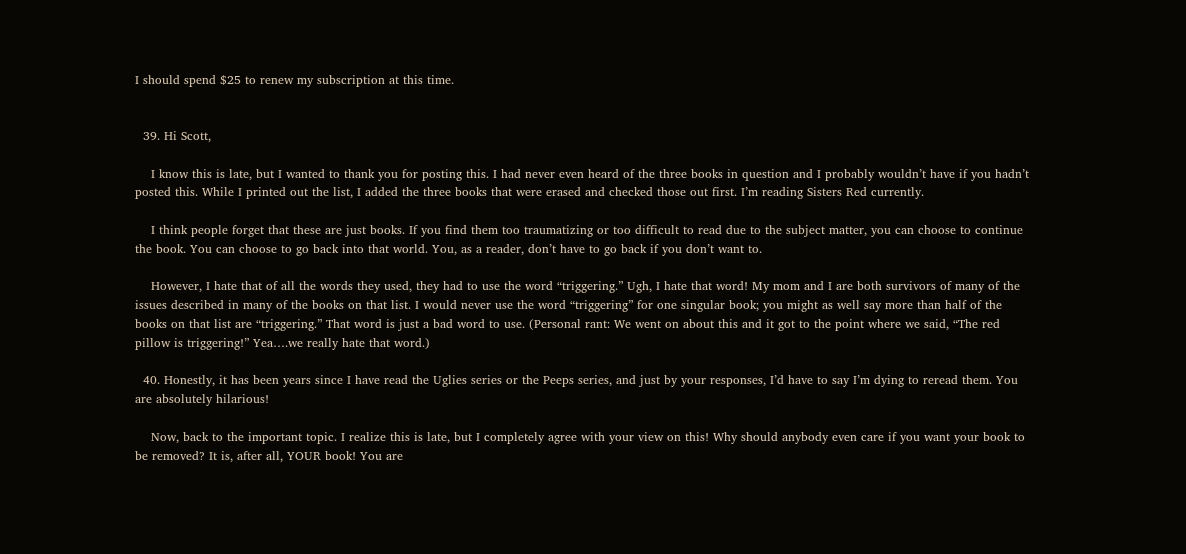I should spend $25 to renew my subscription at this time.


  39. Hi Scott,

    I know this is late, but I wanted to thank you for posting this. I had never even heard of the three books in question and I probably wouldn’t have if you hadn’t posted this. While I printed out the list, I added the three books that were erased and checked those out first. I’m reading Sisters Red currently.

    I think people forget that these are just books. If you find them too traumatizing or too difficult to read due to the subject matter, you can choose to continue the book. You can choose to go back into that world. You, as a reader, don’t have to go back if you don’t want to.

    However, I hate that of all the words they used, they had to use the word “triggering.” Ugh, I hate that word! My mom and I are both survivors of many of the issues described in many of the books on that list. I would never use the word “triggering” for one singular book; you might as well say more than half of the books on that list are “triggering.” That word is just a bad word to use. (Personal rant: We went on about this and it got to the point where we said, “The red pillow is triggering!” Yea….we really hate that word.)

  40. Honestly, it has been years since I have read the Uglies series or the Peeps series, and just by your responses, I’d have to say I’m dying to reread them. You are absolutely hilarious!

    Now, back to the important topic. I realize this is late, but I completely agree with your view on this! Why should anybody even care if you want your book to be removed? It is, after all, YOUR book! You are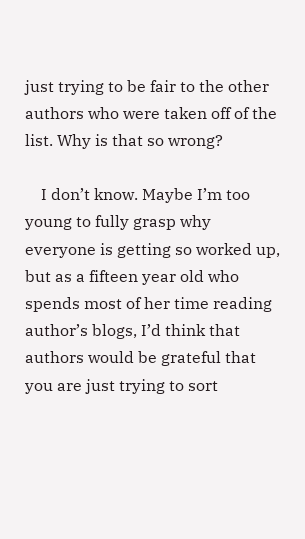just trying to be fair to the other authors who were taken off of the list. Why is that so wrong?

    I don’t know. Maybe I’m too young to fully grasp why everyone is getting so worked up, but as a fifteen year old who spends most of her time reading author’s blogs, I’d think that authors would be grateful that you are just trying to sort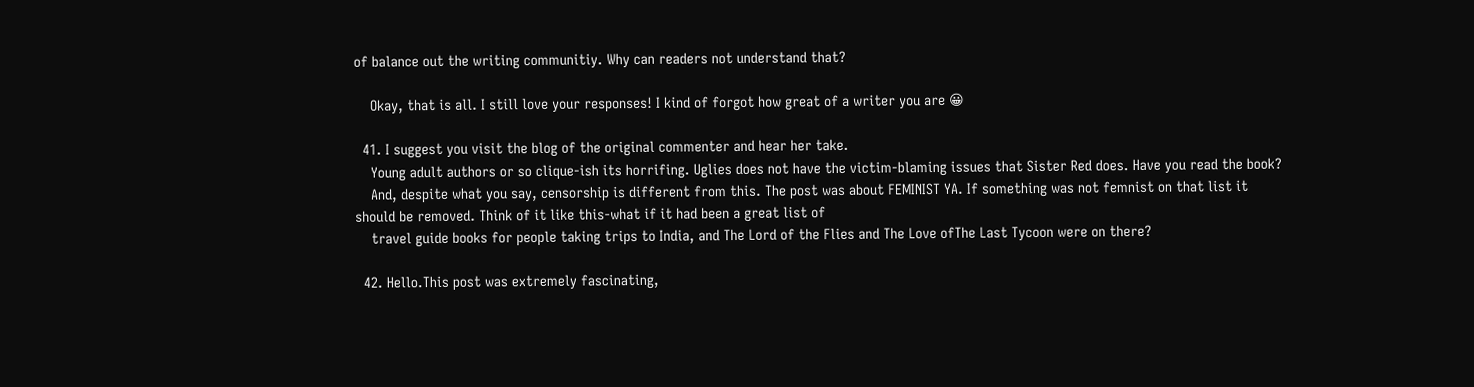of balance out the writing communitiy. Why can readers not understand that?

    Okay, that is all. I still love your responses! I kind of forgot how great of a writer you are 😀

  41. I suggest you visit the blog of the original commenter and hear her take.
    Young adult authors or so clique-ish its horrifing. Uglies does not have the victim-blaming issues that Sister Red does. Have you read the book?
    And, despite what you say, censorship is different from this. The post was about FEMINIST YA. If something was not femnist on that list it should be removed. Think of it like this-what if it had been a great list of
    travel guide books for people taking trips to India, and The Lord of the Flies and The Love ofThe Last Tycoon were on there?

  42. Hello.This post was extremely fascinating,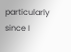particularly since I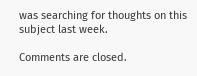was searching for thoughts on this subject last week.

Comments are closed.